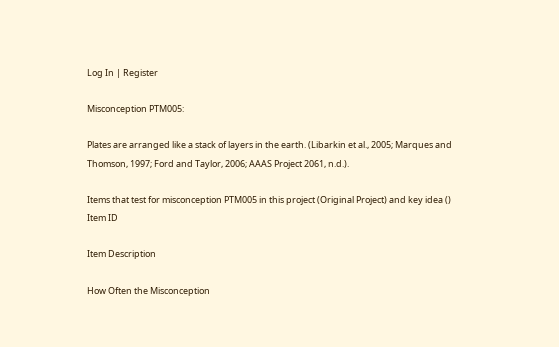Log In | Register

Misconception PTM005:

Plates are arranged like a stack of layers in the earth. (Libarkin et al., 2005; Marques and Thomson, 1997; Ford and Taylor, 2006; AAAS Project 2061, n.d.).

Items that test for misconception PTM005 in this project (Original Project) and key idea ()
Item ID

Item Description

How Often the Misconception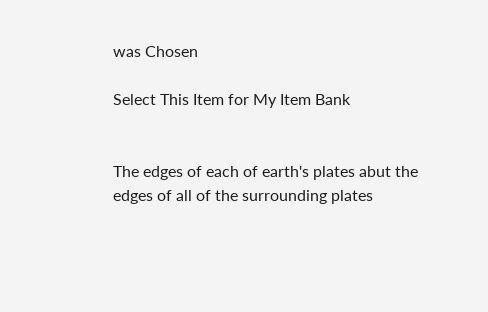was Chosen

Select This Item for My Item Bank


The edges of each of earth's plates abut the edges of all of the surrounding plates